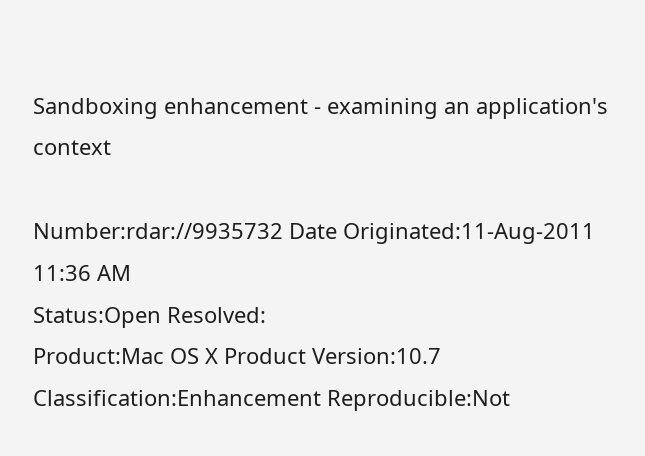Sandboxing enhancement - examining an application's context

Number:rdar://9935732 Date Originated:11-Aug-2011 11:36 AM
Status:Open Resolved:
Product:Mac OS X Product Version:10.7
Classification:Enhancement Reproducible:Not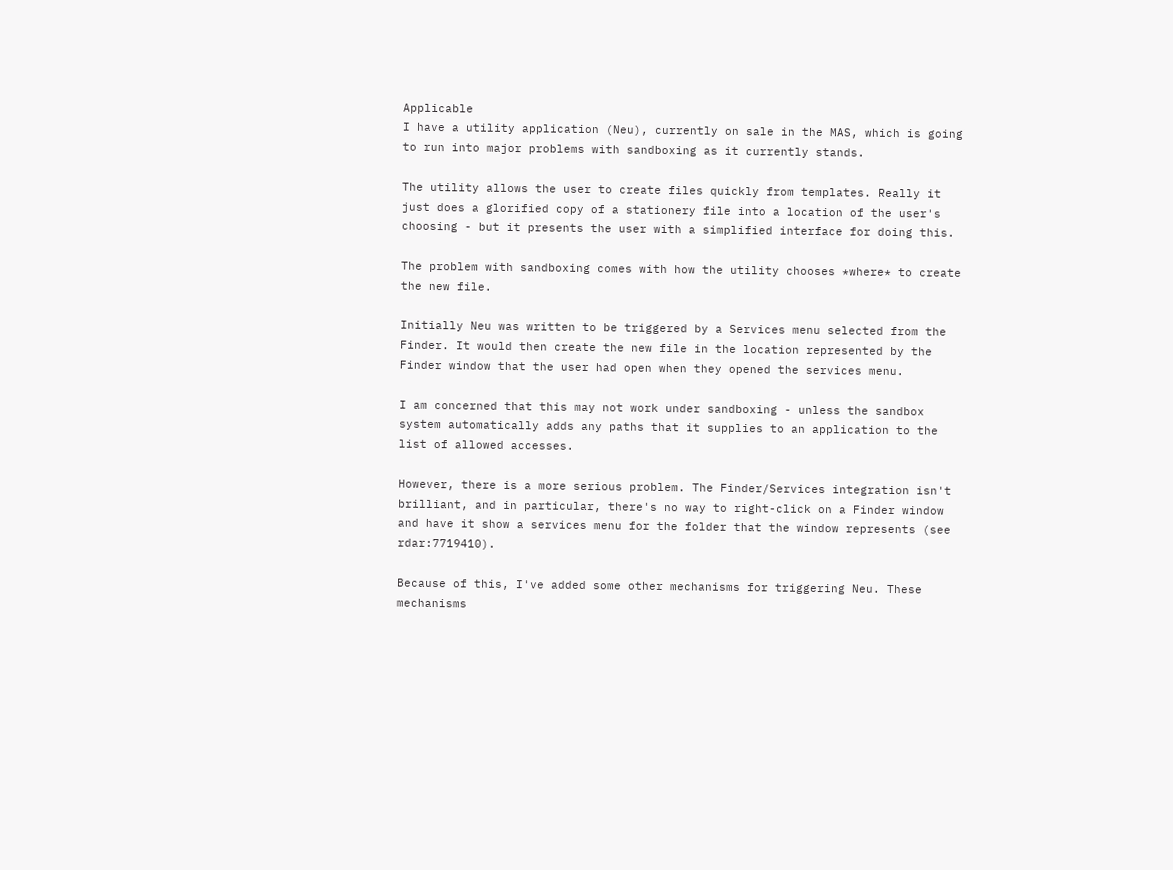Applicable
I have a utility application (Neu), currently on sale in the MAS, which is going to run into major problems with sandboxing as it currently stands.

The utility allows the user to create files quickly from templates. Really it just does a glorified copy of a stationery file into a location of the user's choosing - but it presents the user with a simplified interface for doing this.

The problem with sandboxing comes with how the utility chooses *where* to create the new file.

Initially Neu was written to be triggered by a Services menu selected from the Finder. It would then create the new file in the location represented by the Finder window that the user had open when they opened the services menu.

I am concerned that this may not work under sandboxing - unless the sandbox system automatically adds any paths that it supplies to an application to the list of allowed accesses.

However, there is a more serious problem. The Finder/Services integration isn't brilliant, and in particular, there's no way to right-click on a Finder window and have it show a services menu for the folder that the window represents (see rdar:7719410).

Because of this, I've added some other mechanisms for triggering Neu. These mechanisms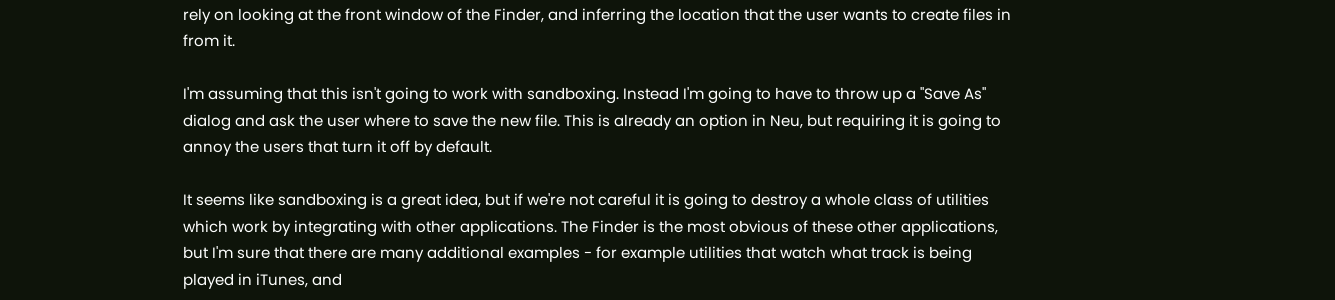rely on looking at the front window of the Finder, and inferring the location that the user wants to create files in from it.

I'm assuming that this isn't going to work with sandboxing. Instead I'm going to have to throw up a "Save As" dialog and ask the user where to save the new file. This is already an option in Neu, but requiring it is going to annoy the users that turn it off by default.

It seems like sandboxing is a great idea, but if we're not careful it is going to destroy a whole class of utilities which work by integrating with other applications. The Finder is the most obvious of these other applications, but I'm sure that there are many additional examples - for example utilities that watch what track is being played in iTunes, and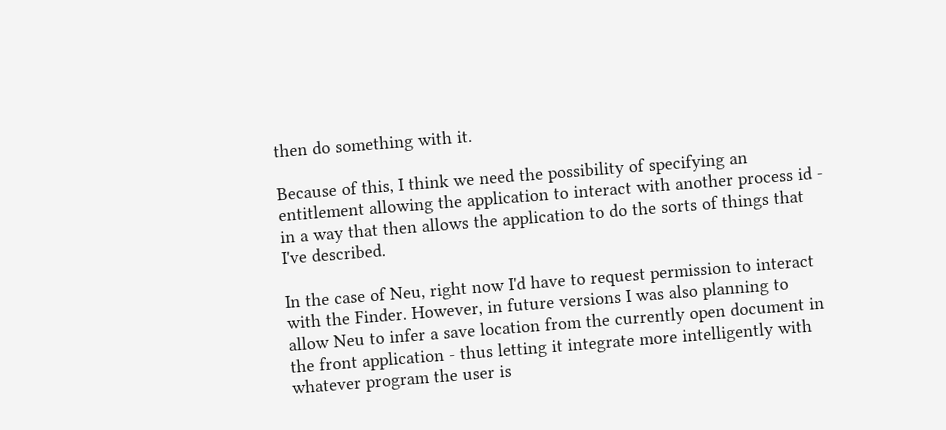then do something with it.

Because of this, I think we need the possibility of specifying an entitlement allowing the application to interact with another process id - in a way that then allows the application to do the sorts of things that I've described.

In the case of Neu, right now I'd have to request permission to interact with the Finder. However, in future versions I was also planning to allow Neu to infer a save location from the currently open document in the front application - thus letting it integrate more intelligently with whatever program the user is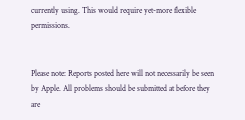currently using. This would require yet-more flexible permissions.


Please note: Reports posted here will not necessarily be seen by Apple. All problems should be submitted at before they are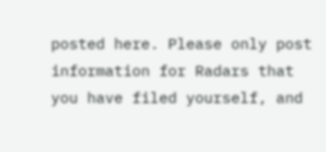posted here. Please only post information for Radars that you have filed yourself, and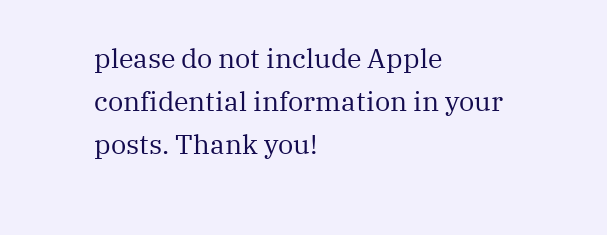please do not include Apple confidential information in your posts. Thank you!